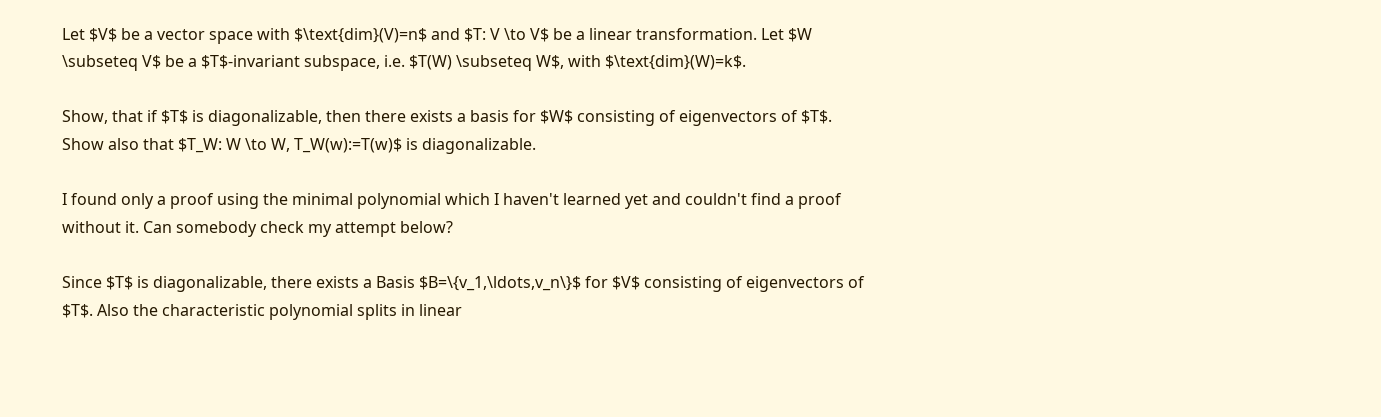Let $V$ be a vector space with $\text{dim}(V)=n$ and $T: V \to V$ be a linear transformation. Let $W \subseteq V$ be a $T$-invariant subspace, i.e. $T(W) \subseteq W$, with $\text{dim}(W)=k$.

Show, that if $T$ is diagonalizable, then there exists a basis for $W$ consisting of eigenvectors of $T$. Show also that $T_W: W \to W, T_W(w):=T(w)$ is diagonalizable.

I found only a proof using the minimal polynomial which I haven't learned yet and couldn't find a proof without it. Can somebody check my attempt below?

Since $T$ is diagonalizable, there exists a Basis $B=\{v_1,\ldots,v_n\}$ for $V$ consisting of eigenvectors of $T$. Also the characteristic polynomial splits in linear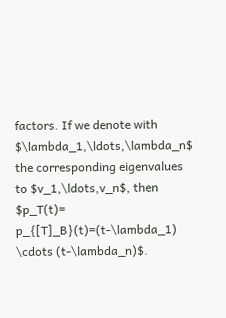factors. If we denote with $\lambda_1,\ldots,\lambda_n$ the corresponding eigenvalues to $v_1,\ldots,v_n$, then $p_T(t)= p_{[T]_B}(t)=(t-\lambda_1) \cdots (t-\lambda_n)$.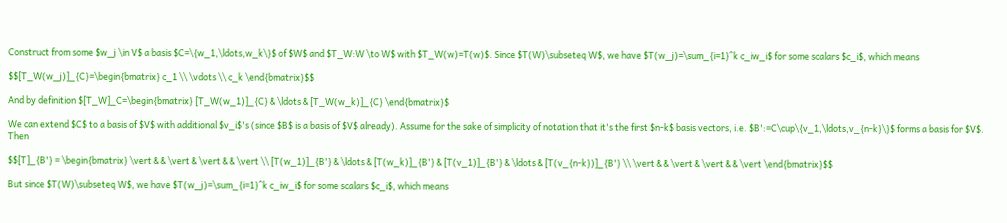Construct from some $w_j \in V$ a basis $C=\{w_1,\ldots,w_k\}$ of $W$ and $T_W:W \to W$ with $T_W(w)=T(w)$. Since $T(W)\subseteq W$, we have $T(w_j)=\sum_{i=1}^k c_iw_i$ for some scalars $c_i$, which means

$$[T_W(w_j)]_{C}=\begin{bmatrix} c_1 \\ \vdots \\ c_k \end{bmatrix}$$

And by definition $[T_W]_C=\begin{bmatrix} [T_W(w_1)]_{C} & \ldots & [T_W(w_k)]_{C} \end{bmatrix}$

We can extend $C$ to a basis of $V$ with additional $v_i$'s (since $B$ is a basis of $V$ already). Assume for the sake of simplicity of notation that it's the first $n-k$ basis vectors, i.e. $B':=C\cup\{v_1,\ldots,v_{n-k}\}$ forms a basis for $V$. Then

$$[T]_{B'} = \begin{bmatrix} \vert & & \vert & \vert & & \vert \\ [T(w_1)]_{B'} & \ldots & [T(w_k)]_{B'} & [T(v_1)]_{B'} & \ldots & [T(v_{n-k})]_{B'} \\ \vert & & \vert & \vert & & \vert \end{bmatrix}$$

But since $T(W)\subseteq W$, we have $T(w_j)=\sum_{i=1}^k c_iw_i$ for some scalars $c_i$, which means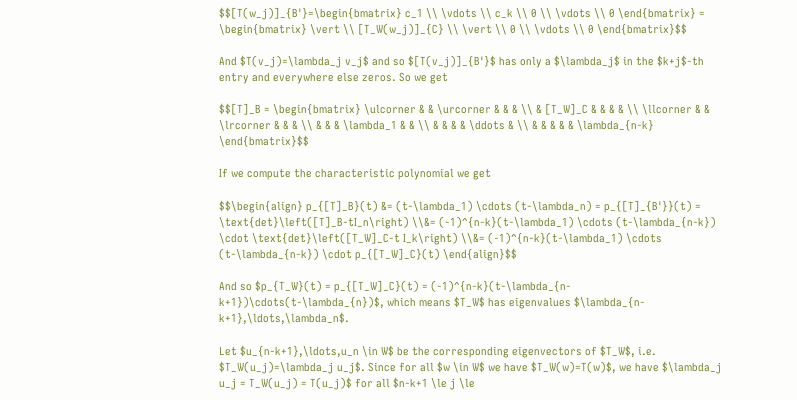$$[T(w_j)]_{B'}=\begin{bmatrix} c_1 \\ \vdots \\ c_k \\ 0 \\ \vdots \\ 0 \end{bmatrix} = \begin{bmatrix} \vert \\ [T_W(w_j)]_{C} \\ \vert \\ 0 \\ \vdots \\ 0 \end{bmatrix}$$

And $T(v_j)=\lambda_j v_j$ and so $[T(v_j)]_{B'}$ has only a $\lambda_j$ in the $k+j$-th entry and everywhere else zeros. So we get

$$[T]_B = \begin{bmatrix} \ulcorner & & \urcorner & & & \\ & [T_W]_C & & & & \\ \llcorner & & \lrcorner & & & \\ & & & \lambda_1 & & \\ & & & & \ddots & \\ & & & & & \lambda_{n-k} \end{bmatrix}$$

If we compute the characteristic polynomial we get

$$\begin{align} p_{[T]_B}(t) &= (t-\lambda_1) \cdots (t-\lambda_n) = p_{[T]_{B'}}(t) = \text{det}\left([T]_B-tI_n\right) \\&= (-1)^{n-k}(t-\lambda_1) \cdots (t-\lambda_{n-k}) \cdot \text{det}\left([T_W]_C-t I_k\right) \\&= (-1)^{n-k}(t-\lambda_1) \cdots (t-\lambda_{n-k}) \cdot p_{[T_W]_C}(t) \end{align}$$

And so $p_{T_W}(t) = p_{[T_W]_C}(t) = (-1)^{n-k}(t-\lambda_{n-k+1})\cdots(t-\lambda_{n})$, which means $T_W$ has eigenvalues $\lambda_{n-k+1},\ldots,\lambda_n$.

Let $u_{n-k+1},\ldots,u_n \in W$ be the corresponding eigenvectors of $T_W$, i.e. $T_W(u_j)=\lambda_j u_j$. Since for all $w \in W$ we have $T_W(w)=T(w)$, we have $\lambda_j u_j = T_W(u_j) = T(u_j)$ for all $n-k+1 \le j \le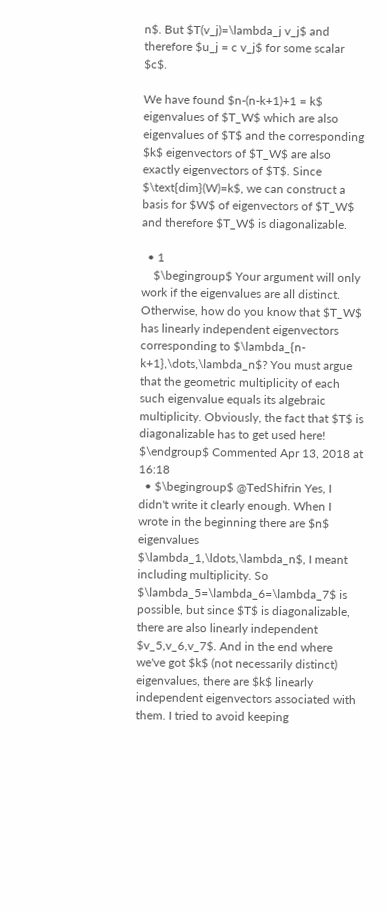n$. But $T(v_j)=\lambda_j v_j$ and therefore $u_j = c v_j$ for some scalar $c$.

We have found $n-(n-k+1)+1 = k$ eigenvalues of $T_W$ which are also eigenvalues of $T$ and the corresponding $k$ eigenvectors of $T_W$ are also exactly eigenvectors of $T$. Since $\text{dim}(W)=k$, we can construct a basis for $W$ of eigenvectors of $T_W$ and therefore $T_W$ is diagonalizable.

  • 1
    $\begingroup$ Your argument will only work if the eigenvalues are all distinct. Otherwise, how do you know that $T_W$ has linearly independent eigenvectors corresponding to $\lambda_{n-k+1},\dots,\lambda_n$? You must argue that the geometric multiplicity of each such eigenvalue equals its algebraic multiplicity. Obviously, the fact that $T$ is diagonalizable has to get used here! $\endgroup$ Commented Apr 13, 2018 at 16:18
  • $\begingroup$ @TedShifrin Yes, I didn't write it clearly enough. When I wrote in the beginning there are $n$ eigenvalues $\lambda_1,\ldots,\lambda_n$, I meant including multiplicity. So $\lambda_5=\lambda_6=\lambda_7$ is possible, but since $T$ is diagonalizable, there are also linearly independent $v_5,v_6,v_7$. And in the end where we've got $k$ (not necessarily distinct) eigenvalues, there are $k$ linearly independent eigenvectors associated with them. I tried to avoid keeping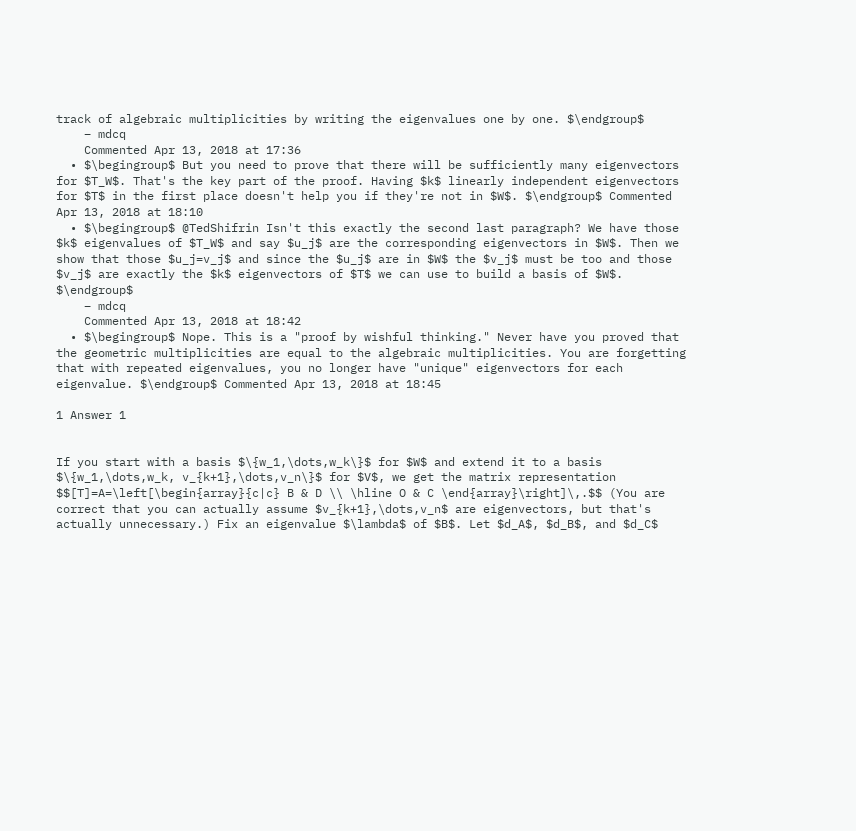track of algebraic multiplicities by writing the eigenvalues one by one. $\endgroup$
    – mdcq
    Commented Apr 13, 2018 at 17:36
  • $\begingroup$ But you need to prove that there will be sufficiently many eigenvectors for $T_W$. That's the key part of the proof. Having $k$ linearly independent eigenvectors for $T$ in the first place doesn't help you if they're not in $W$. $\endgroup$ Commented Apr 13, 2018 at 18:10
  • $\begingroup$ @TedShifrin Isn't this exactly the second last paragraph? We have those $k$ eigenvalues of $T_W$ and say $u_j$ are the corresponding eigenvectors in $W$. Then we show that those $u_j=v_j$ and since the $u_j$ are in $W$ the $v_j$ must be too and those $v_j$ are exactly the $k$ eigenvectors of $T$ we can use to build a basis of $W$. $\endgroup$
    – mdcq
    Commented Apr 13, 2018 at 18:42
  • $\begingroup$ Nope. This is a "proof by wishful thinking." Never have you proved that the geometric multiplicities are equal to the algebraic multiplicities. You are forgetting that with repeated eigenvalues, you no longer have "unique" eigenvectors for each eigenvalue. $\endgroup$ Commented Apr 13, 2018 at 18:45

1 Answer 1


If you start with a basis $\{w_1,\dots,w_k\}$ for $W$ and extend it to a basis $\{w_1,\dots,w_k, v_{k+1},\dots,v_n\}$ for $V$, we get the matrix representation $$[T]=A=\left[\begin{array}{c|c} B & D \\ \hline O & C \end{array}\right]\,.$$ (You are correct that you can actually assume $v_{k+1},\dots,v_n$ are eigenvectors, but that's actually unnecessary.) Fix an eigenvalue $\lambda$ of $B$. Let $d_A$, $d_B$, and $d_C$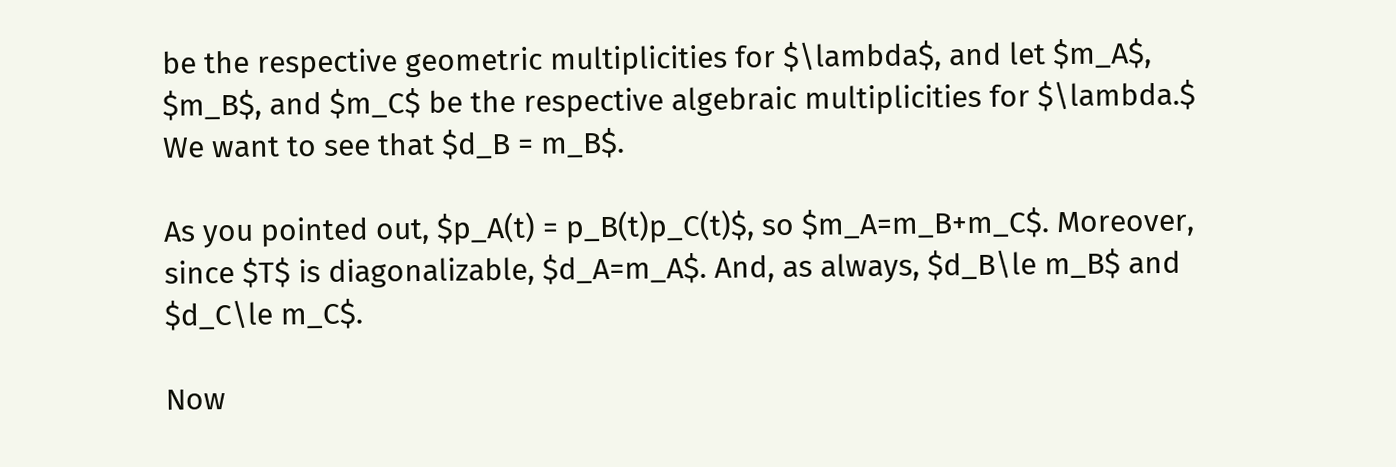be the respective geometric multiplicities for $\lambda$, and let $m_A$, $m_B$, and $m_C$ be the respective algebraic multiplicities for $\lambda.$ We want to see that $d_B = m_B$.

As you pointed out, $p_A(t) = p_B(t)p_C(t)$, so $m_A=m_B+m_C$. Moreover, since $T$ is diagonalizable, $d_A=m_A$. And, as always, $d_B\le m_B$ and $d_C\le m_C$.

Now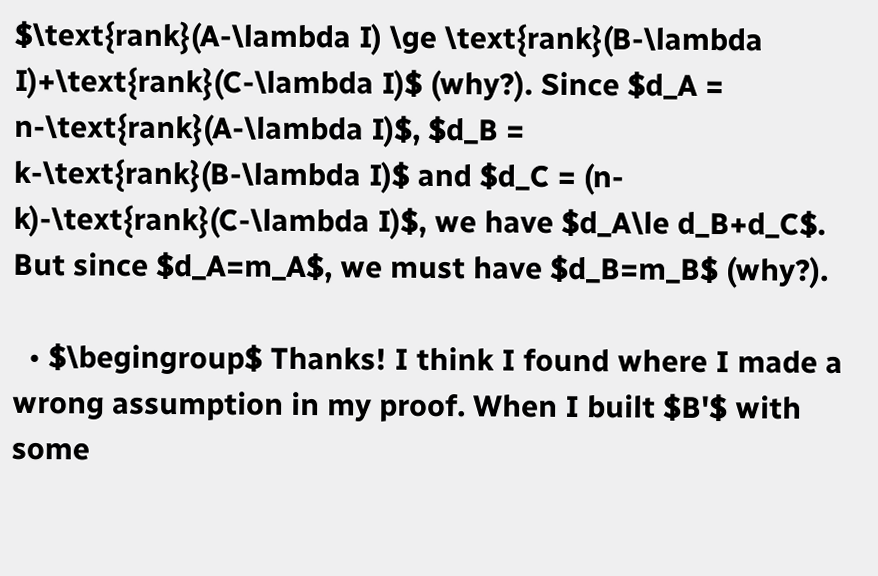$\text{rank}(A-\lambda I) \ge \text{rank}(B-\lambda I)+\text{rank}(C-\lambda I)$ (why?). Since $d_A = n-\text{rank}(A-\lambda I)$, $d_B = k-\text{rank}(B-\lambda I)$ and $d_C = (n-k)-\text{rank}(C-\lambda I)$, we have $d_A\le d_B+d_C$. But since $d_A=m_A$, we must have $d_B=m_B$ (why?).

  • $\begingroup$ Thanks! I think I found where I made a wrong assumption in my proof. When I built $B'$ with some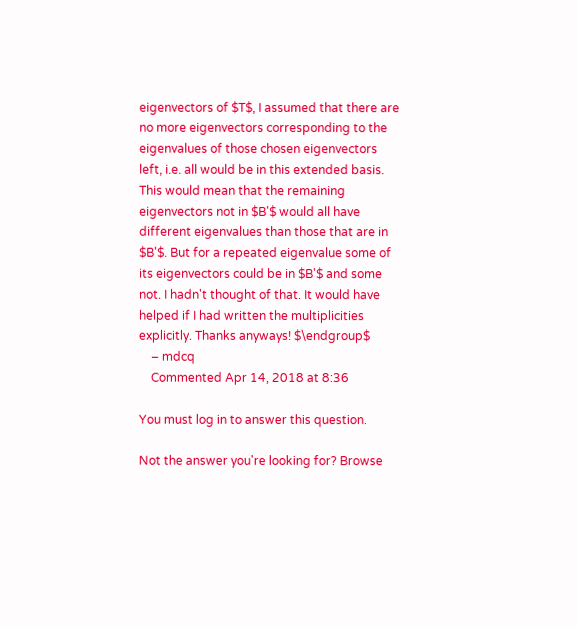eigenvectors of $T$, I assumed that there are no more eigenvectors corresponding to the eigenvalues of those chosen eigenvectors left, i.e. all would be in this extended basis. This would mean that the remaining eigenvectors not in $B'$ would all have different eigenvalues than those that are in $B'$. But for a repeated eigenvalue some of its eigenvectors could be in $B'$ and some not. I hadn't thought of that. It would have helped if I had written the multiplicities explicitly. Thanks anyways! $\endgroup$
    – mdcq
    Commented Apr 14, 2018 at 8:36

You must log in to answer this question.

Not the answer you're looking for? Browse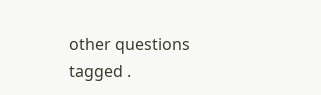other questions tagged .